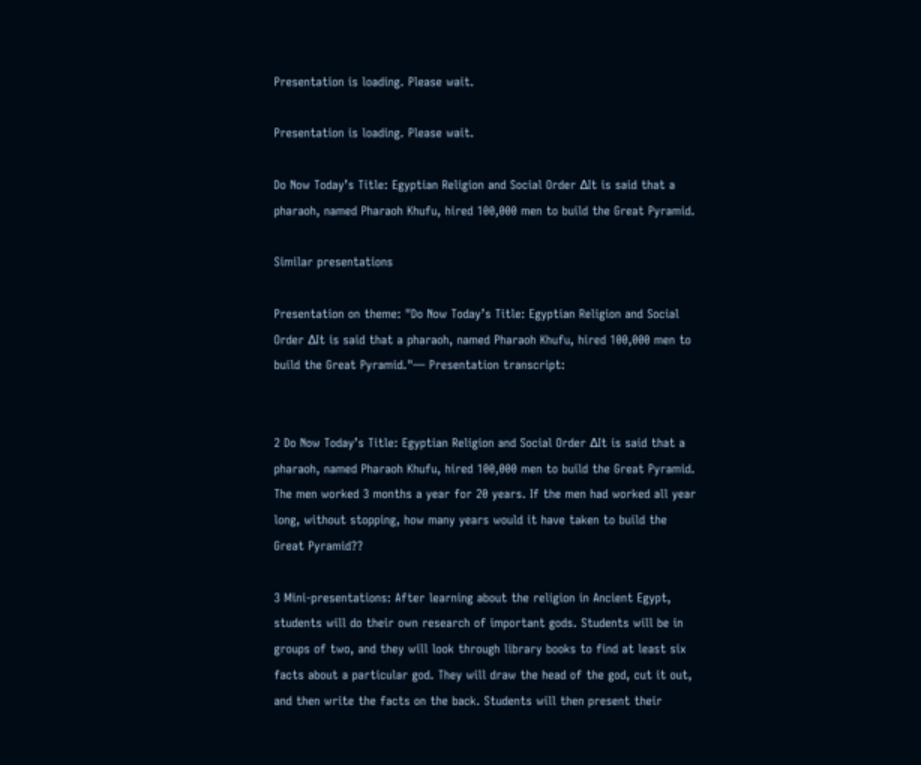Presentation is loading. Please wait.

Presentation is loading. Please wait.

Do Now Today’s Title: Egyptian Religion and Social Order ∆It is said that a pharaoh, named Pharaoh Khufu, hired 100,000 men to build the Great Pyramid.

Similar presentations

Presentation on theme: "Do Now Today’s Title: Egyptian Religion and Social Order ∆It is said that a pharaoh, named Pharaoh Khufu, hired 100,000 men to build the Great Pyramid."— Presentation transcript:


2 Do Now Today’s Title: Egyptian Religion and Social Order ∆It is said that a pharaoh, named Pharaoh Khufu, hired 100,000 men to build the Great Pyramid. The men worked 3 months a year for 20 years. If the men had worked all year long, without stopping, how many years would it have taken to build the Great Pyramid??

3 Mini-presentations: After learning about the religion in Ancient Egypt, students will do their own research of important gods. Students will be in groups of two, and they will look through library books to find at least six facts about a particular god. They will draw the head of the god, cut it out, and then write the facts on the back. Students will then present their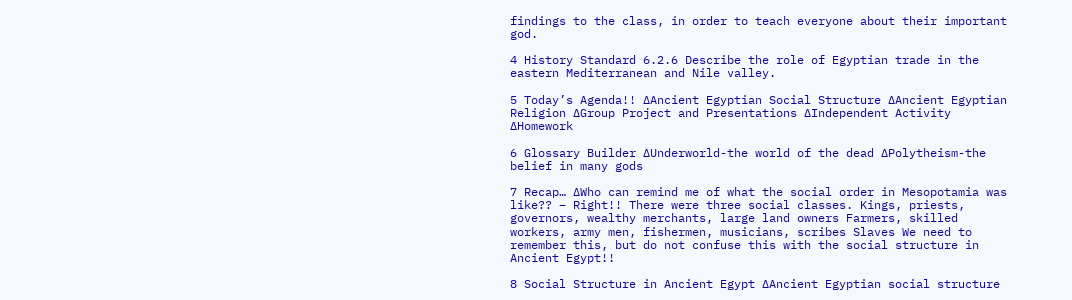findings to the class, in order to teach everyone about their important god.

4 History Standard 6.2.6 Describe the role of Egyptian trade in the eastern Mediterranean and Nile valley.

5 Today’s Agenda!! ∆Ancient Egyptian Social Structure ∆Ancient Egyptian Religion ∆Group Project and Presentations ∆Independent Activity ∆Homework

6 Glossary Builder ∆Underworld-the world of the dead ∆Polytheism-the belief in many gods

7 Recap… ∆Who can remind me of what the social order in Mesopotamia was like?? – Right!! There were three social classes. Kings, priests, governors, wealthy merchants, large land owners Farmers, skilled workers, army men, fishermen, musicians, scribes Slaves We need to remember this, but do not confuse this with the social structure in Ancient Egypt!!

8 Social Structure in Ancient Egypt ∆Ancient Egyptian social structure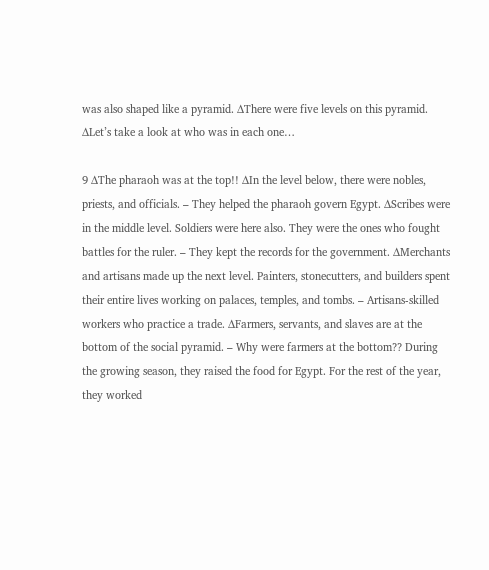was also shaped like a pyramid. ∆There were five levels on this pyramid. ∆Let’s take a look at who was in each one…

9 ∆The pharaoh was at the top!! ∆In the level below, there were nobles, priests, and officials. – They helped the pharaoh govern Egypt. ∆Scribes were in the middle level. Soldiers were here also. They were the ones who fought battles for the ruler. – They kept the records for the government. ∆Merchants and artisans made up the next level. Painters, stonecutters, and builders spent their entire lives working on palaces, temples, and tombs. – Artisans-skilled workers who practice a trade. ∆Farmers, servants, and slaves are at the bottom of the social pyramid. – Why were farmers at the bottom?? During the growing season, they raised the food for Egypt. For the rest of the year, they worked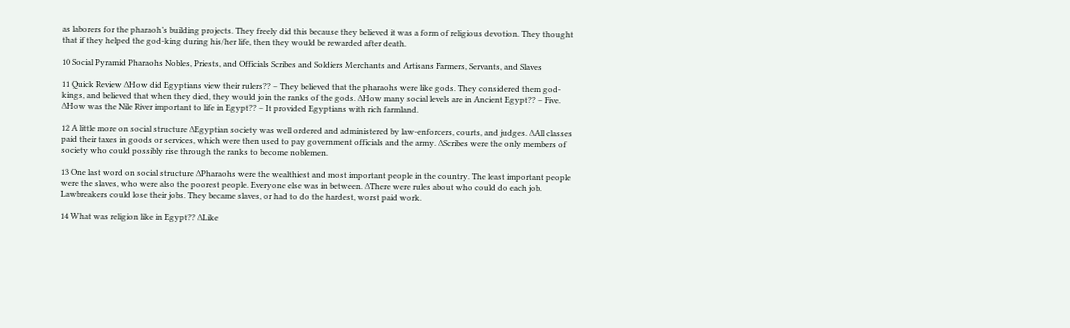as laborers for the pharaoh’s building projects. They freely did this because they believed it was a form of religious devotion. They thought that if they helped the god-king during his/her life, then they would be rewarded after death.

10 Social Pyramid Pharaohs Nobles, Priests, and Officials Scribes and Soldiers Merchants and Artisans Farmers, Servants, and Slaves

11 Quick Review ∆How did Egyptians view their rulers?? – They believed that the pharaohs were like gods. They considered them god-kings, and believed that when they died, they would join the ranks of the gods. ∆How many social levels are in Ancient Egypt?? – Five. ∆How was the Nile River important to life in Egypt?? – It provided Egyptians with rich farmland.

12 A little more on social structure ∆Egyptian society was well ordered and administered by law-enforcers, courts, and judges. ∆All classes paid their taxes in goods or services, which were then used to pay government officials and the army. ∆Scribes were the only members of society who could possibly rise through the ranks to become noblemen.

13 One last word on social structure ∆Pharaohs were the wealthiest and most important people in the country. The least important people were the slaves, who were also the poorest people. Everyone else was in between. ∆There were rules about who could do each job. Lawbreakers could lose their jobs. They became slaves, or had to do the hardest, worst paid work.

14 What was religion like in Egypt?? ∆Like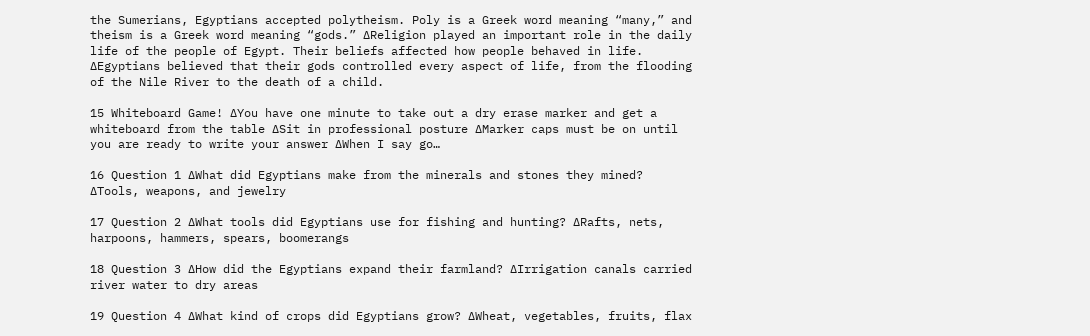the Sumerians, Egyptians accepted polytheism. Poly is a Greek word meaning “many,” and theism is a Greek word meaning “gods.” ∆Religion played an important role in the daily life of the people of Egypt. Their beliefs affected how people behaved in life. ∆Egyptians believed that their gods controlled every aspect of life, from the flooding of the Nile River to the death of a child.

15 Whiteboard Game! ∆You have one minute to take out a dry erase marker and get a whiteboard from the table ∆Sit in professional posture ∆Marker caps must be on until you are ready to write your answer ∆When I say go…

16 Question 1 ∆What did Egyptians make from the minerals and stones they mined? ∆Tools, weapons, and jewelry

17 Question 2 ∆What tools did Egyptians use for fishing and hunting? ∆Rafts, nets, harpoons, hammers, spears, boomerangs

18 Question 3 ∆How did the Egyptians expand their farmland? ∆Irrigation canals carried river water to dry areas

19 Question 4 ∆What kind of crops did Egyptians grow? ∆Wheat, vegetables, fruits, flax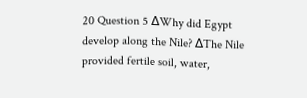20 Question 5 ∆Why did Egypt develop along the Nile? ∆The Nile provided fertile soil, water,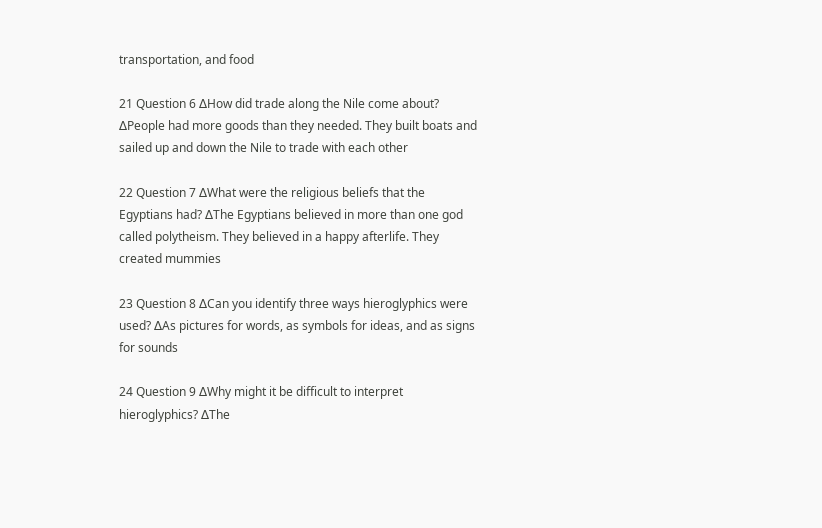transportation, and food

21 Question 6 ∆How did trade along the Nile come about? ∆People had more goods than they needed. They built boats and sailed up and down the Nile to trade with each other

22 Question 7 ∆What were the religious beliefs that the Egyptians had? ∆The Egyptians believed in more than one god called polytheism. They believed in a happy afterlife. They created mummies

23 Question 8 ∆Can you identify three ways hieroglyphics were used? ∆As pictures for words, as symbols for ideas, and as signs for sounds

24 Question 9 ∆Why might it be difficult to interpret hieroglyphics? ∆The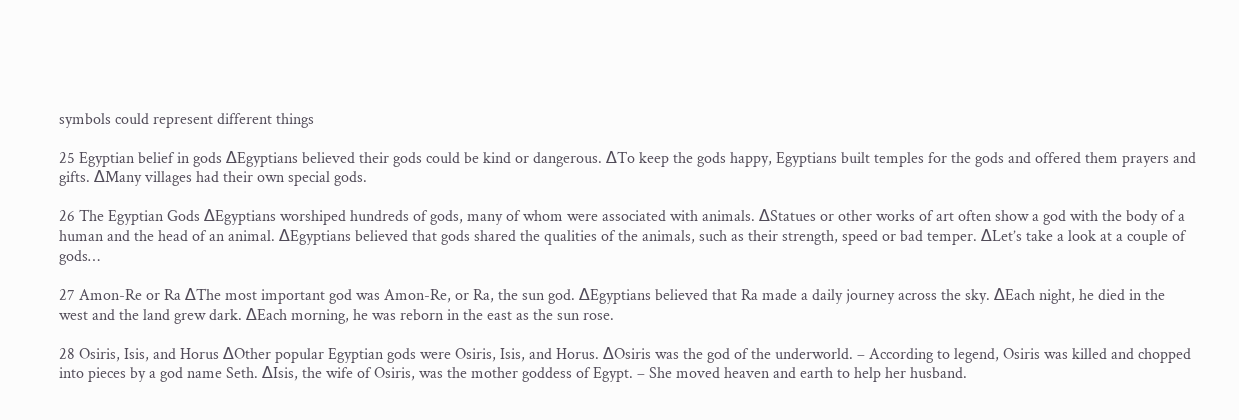symbols could represent different things

25 Egyptian belief in gods ∆Egyptians believed their gods could be kind or dangerous. ∆To keep the gods happy, Egyptians built temples for the gods and offered them prayers and gifts. ∆Many villages had their own special gods.

26 The Egyptian Gods ∆Egyptians worshiped hundreds of gods, many of whom were associated with animals. ∆Statues or other works of art often show a god with the body of a human and the head of an animal. ∆Egyptians believed that gods shared the qualities of the animals, such as their strength, speed or bad temper. ∆Let’s take a look at a couple of gods…

27 Amon-Re or Ra ∆The most important god was Amon-Re, or Ra, the sun god. ∆Egyptians believed that Ra made a daily journey across the sky. ∆Each night, he died in the west and the land grew dark. ∆Each morning, he was reborn in the east as the sun rose.

28 Osiris, Isis, and Horus ∆Other popular Egyptian gods were Osiris, Isis, and Horus. ∆Osiris was the god of the underworld. – According to legend, Osiris was killed and chopped into pieces by a god name Seth. ∆Isis, the wife of Osiris, was the mother goddess of Egypt. – She moved heaven and earth to help her husband.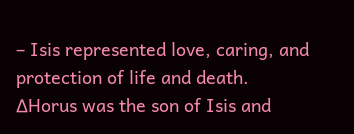– Isis represented love, caring, and protection of life and death. ∆Horus was the son of Isis and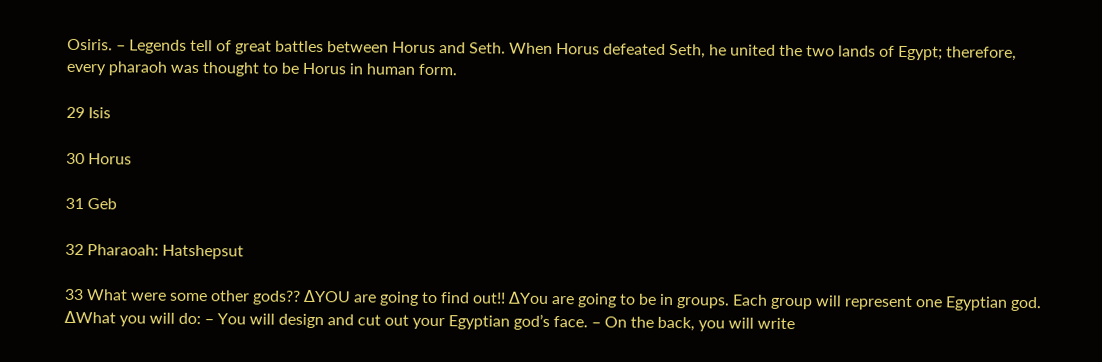Osiris. – Legends tell of great battles between Horus and Seth. When Horus defeated Seth, he united the two lands of Egypt; therefore, every pharaoh was thought to be Horus in human form.

29 Isis

30 Horus

31 Geb

32 Pharaoah: Hatshepsut

33 What were some other gods?? ∆YOU are going to find out!! ∆You are going to be in groups. Each group will represent one Egyptian god. ∆What you will do: – You will design and cut out your Egyptian god’s face. – On the back, you will write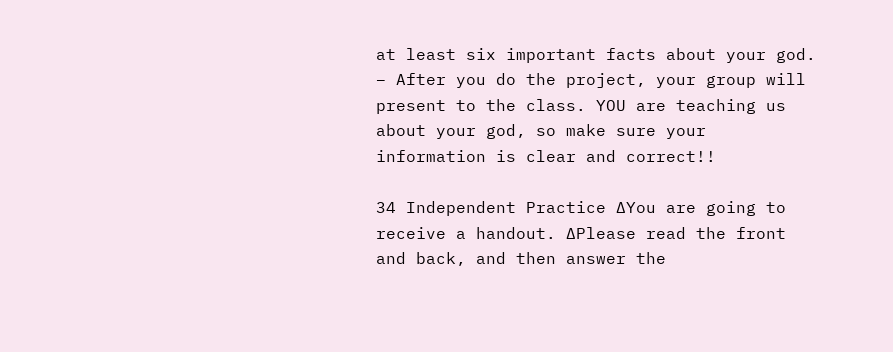at least six important facts about your god. – After you do the project, your group will present to the class. YOU are teaching us about your god, so make sure your information is clear and correct!!

34 Independent Practice ∆You are going to receive a handout. ∆Please read the front and back, and then answer the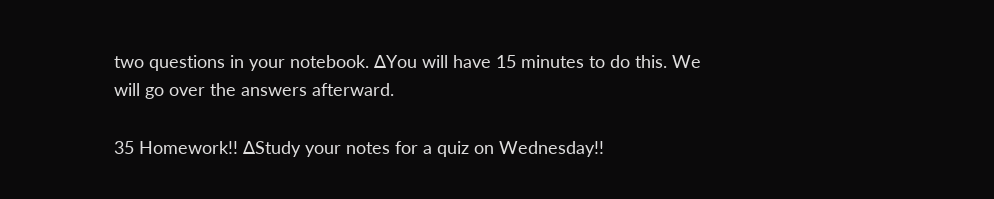two questions in your notebook. ∆You will have 15 minutes to do this. We will go over the answers afterward.

35 Homework!! ∆Study your notes for a quiz on Wednesday!!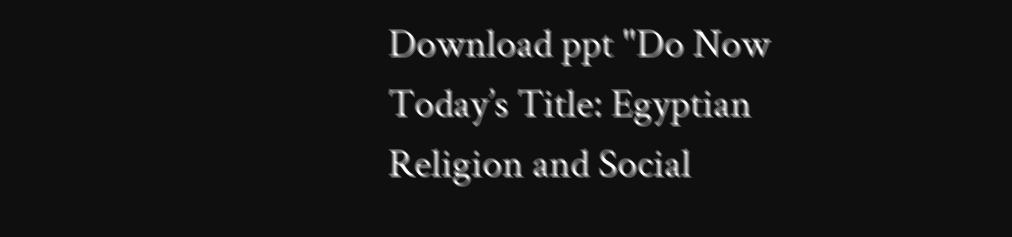Download ppt "Do Now Today’s Title: Egyptian Religion and Social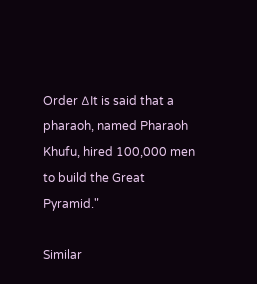Order ∆It is said that a pharaoh, named Pharaoh Khufu, hired 100,000 men to build the Great Pyramid."

Similar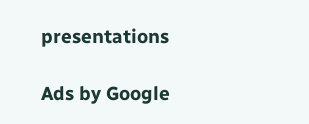presentations

Ads by Google